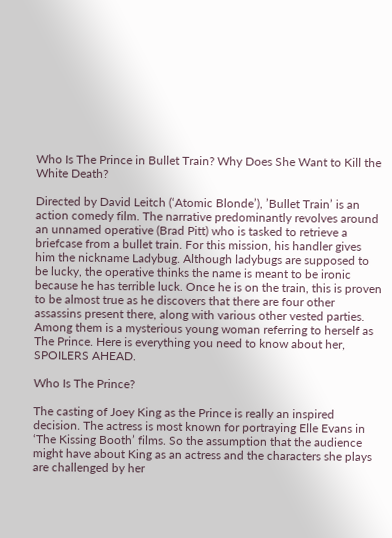Who Is The Prince in Bullet Train? Why Does She Want to Kill the White Death?

Directed by David Leitch (‘Atomic Blonde’), ’Bullet Train’ is an action comedy film. The narrative predominantly revolves around an unnamed operative (Brad Pitt) who is tasked to retrieve a briefcase from a bullet train. For this mission, his handler gives him the nickname Ladybug. Although ladybugs are supposed to be lucky, the operative thinks the name is meant to be ironic because he has terrible luck. Once he is on the train, this is proven to be almost true as he discovers that there are four other assassins present there, along with various other vested parties. Among them is a mysterious young woman referring to herself as The Prince. Here is everything you need to know about her, SPOILERS AHEAD.

Who Is The Prince?

The casting of Joey King as the Prince is really an inspired decision. The actress is most known for portraying Elle Evans in ‘The Kissing Booth’ films. So the assumption that the audience might have about King as an actress and the characters she plays are challenged by her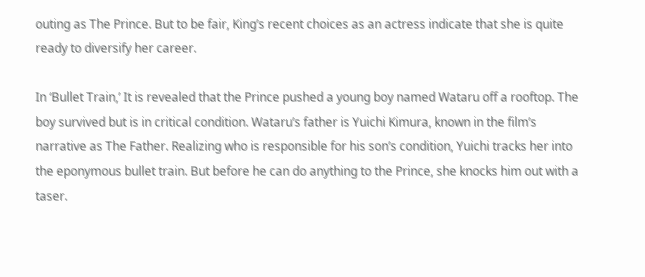outing as The Prince. But to be fair, King’s recent choices as an actress indicate that she is quite ready to diversify her career.

In ‘Bullet Train,’ It is revealed that the Prince pushed a young boy named Wataru off a rooftop. The boy survived but is in critical condition. Wataru’s father is Yuichi Kimura, known in the film’s narrative as The Father. Realizing who is responsible for his son’s condition, Yuichi tracks her into the eponymous bullet train. But before he can do anything to the Prince, she knocks him out with a taser.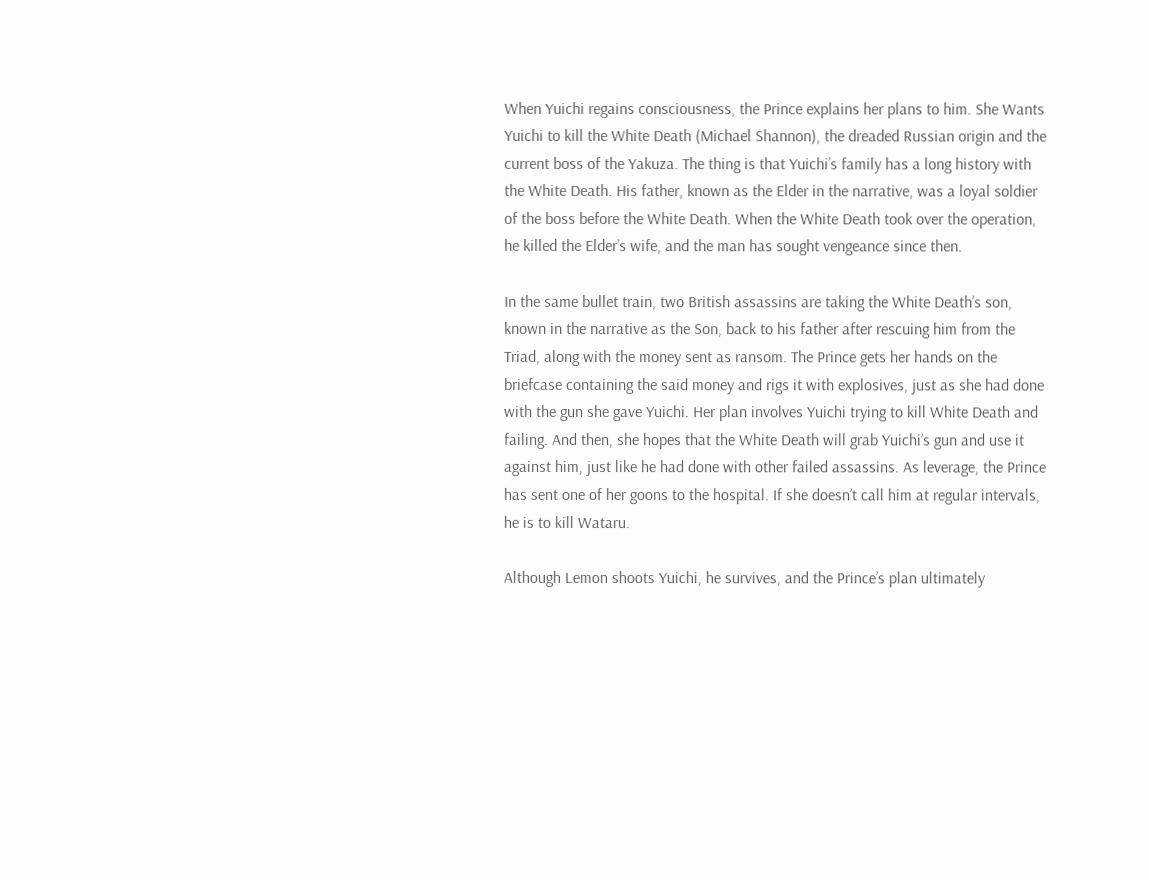When Yuichi regains consciousness, the Prince explains her plans to him. She Wants Yuichi to kill the White Death (Michael Shannon), the dreaded Russian origin and the current boss of the Yakuza. The thing is that Yuichi’s family has a long history with the White Death. His father, known as the Elder in the narrative, was a loyal soldier of the boss before the White Death. When the White Death took over the operation, he killed the Elder’s wife, and the man has sought vengeance since then.

In the same bullet train, two British assassins are taking the White Death’s son, known in the narrative as the Son, back to his father after rescuing him from the Triad, along with the money sent as ransom. The Prince gets her hands on the briefcase containing the said money and rigs it with explosives, just as she had done with the gun she gave Yuichi. Her plan involves Yuichi trying to kill White Death and failing. And then, she hopes that the White Death will grab Yuichi’s gun and use it against him, just like he had done with other failed assassins. As leverage, the Prince has sent one of her goons to the hospital. If she doesn’t call him at regular intervals, he is to kill Wataru.

Although Lemon shoots Yuichi, he survives, and the Prince’s plan ultimately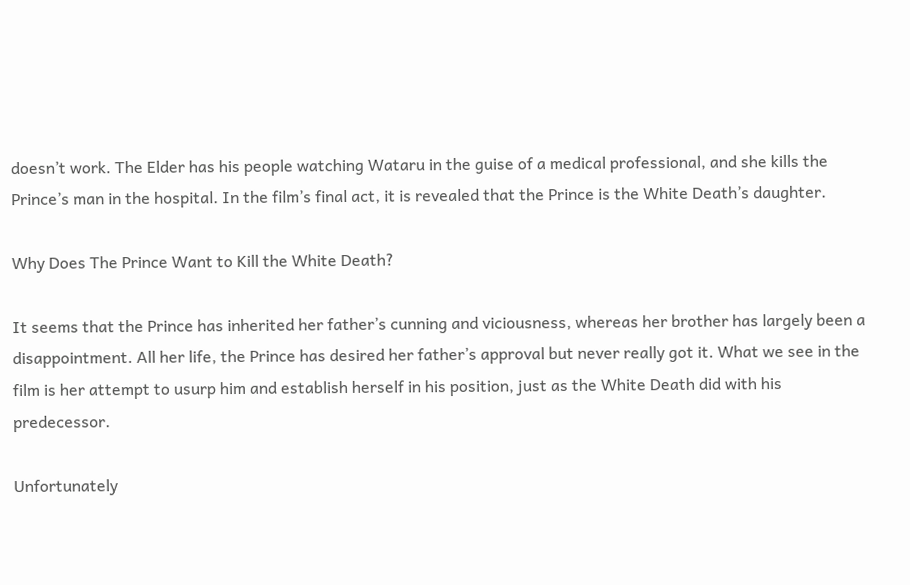doesn’t work. The Elder has his people watching Wataru in the guise of a medical professional, and she kills the Prince’s man in the hospital. In the film’s final act, it is revealed that the Prince is the White Death’s daughter.

Why Does The Prince Want to Kill the White Death?

It seems that the Prince has inherited her father’s cunning and viciousness, whereas her brother has largely been a disappointment. All her life, the Prince has desired her father’s approval but never really got it. What we see in the film is her attempt to usurp him and establish herself in his position, just as the White Death did with his predecessor.

Unfortunately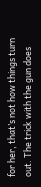for her, that’s not how things turn out. The trick with the gun does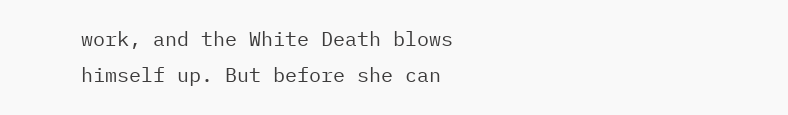work, and the White Death blows himself up. But before she can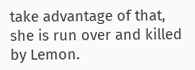take advantage of that, she is run over and killed by Lemon.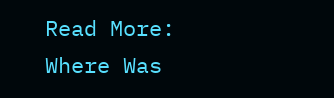Read More: Where Was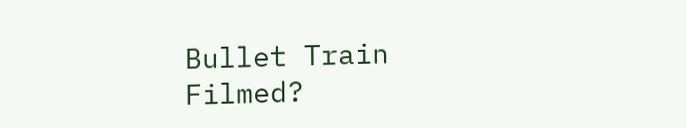Bullet Train Filmed?